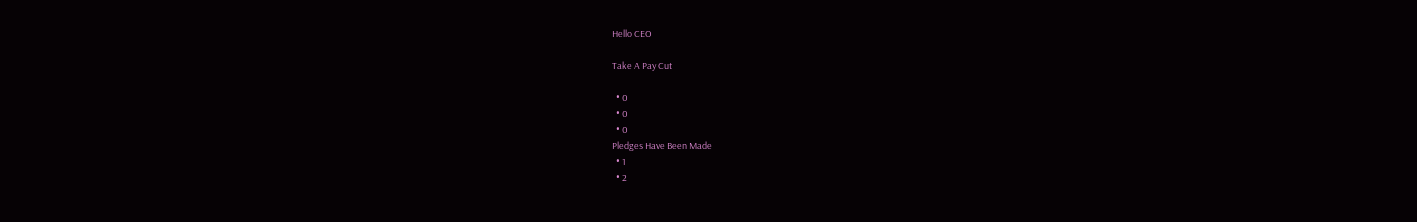Hello CEO

Take A Pay Cut

  • 0
  • 0
  • 0
Pledges Have Been Made
  • 1
  • 2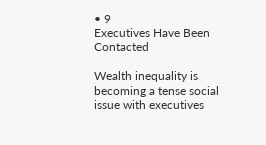• 9
Executives Have Been Contacted

Wealth inequality is becoming a tense social issue with executives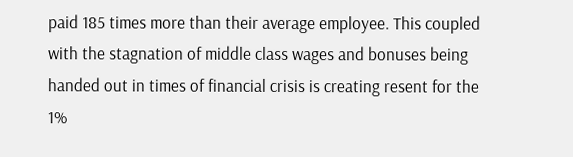paid 185 times more than their average employee. This coupled with the stagnation of middle class wages and bonuses being handed out in times of financial crisis is creating resent for the 1%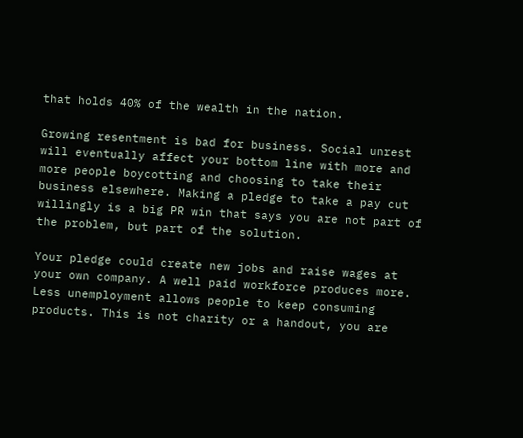that holds 40% of the wealth in the nation.

Growing resentment is bad for business. Social unrest will eventually affect your bottom line with more and more people boycotting and choosing to take their business elsewhere. Making a pledge to take a pay cut willingly is a big PR win that says you are not part of the problem, but part of the solution.

Your pledge could create new jobs and raise wages at your own company. A well paid workforce produces more. Less unemployment allows people to keep consuming products. This is not charity or a handout, you are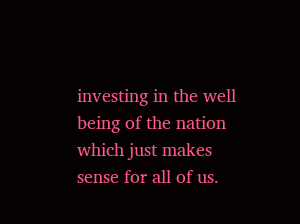investing in the well being of the nation which just makes sense for all of us.